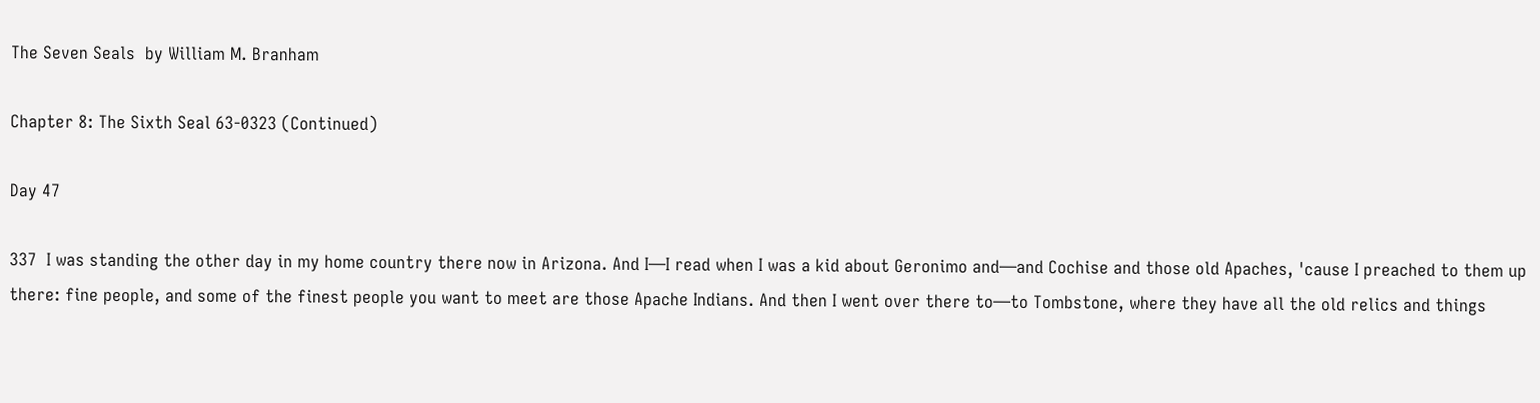The Seven Seals  by William M. Branham

Chapter 8: The Sixth Seal 63-0323 (Continued)

Day 47

337  I was standing the other day in my home country there now in Arizona. And I—I read when I was a kid about Geronimo and—and Cochise and those old Apaches, 'cause I preached to them up there: fine people, and some of the finest people you want to meet are those Apache Indians. And then I went over there to—to Tombstone, where they have all the old relics and things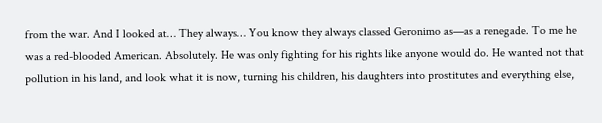from the war. And I looked at… They always… You know they always classed Geronimo as—as a renegade. To me he was a red-blooded American. Absolutely. He was only fighting for his rights like anyone would do. He wanted not that pollution in his land, and look what it is now, turning his children, his daughters into prostitutes and everything else,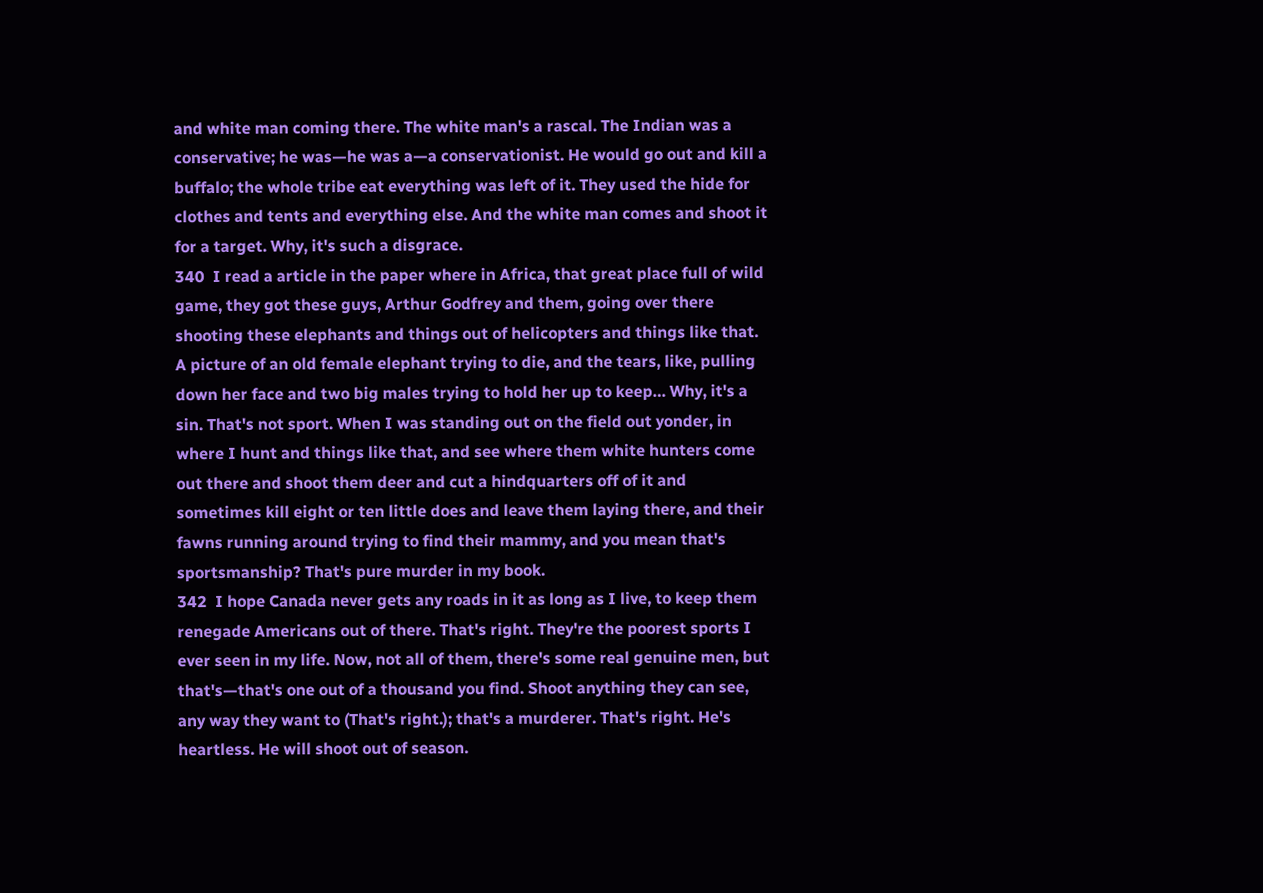and white man coming there. The white man's a rascal. The Indian was a conservative; he was—he was a—a conservationist. He would go out and kill a buffalo; the whole tribe eat everything was left of it. They used the hide for clothes and tents and everything else. And the white man comes and shoot it for a target. Why, it's such a disgrace.
340  I read a article in the paper where in Africa, that great place full of wild game, they got these guys, Arthur Godfrey and them, going over there shooting these elephants and things out of helicopters and things like that. A picture of an old female elephant trying to die, and the tears, like, pulling down her face and two big males trying to hold her up to keep… Why, it's a sin. That's not sport. When I was standing out on the field out yonder, in where I hunt and things like that, and see where them white hunters come out there and shoot them deer and cut a hindquarters off of it and sometimes kill eight or ten little does and leave them laying there, and their fawns running around trying to find their mammy, and you mean that's sportsmanship? That's pure murder in my book.
342  I hope Canada never gets any roads in it as long as I live, to keep them renegade Americans out of there. That's right. They're the poorest sports I ever seen in my life. Now, not all of them, there's some real genuine men, but that's—that's one out of a thousand you find. Shoot anything they can see, any way they want to (That's right.); that's a murderer. That's right. He's heartless. He will shoot out of season.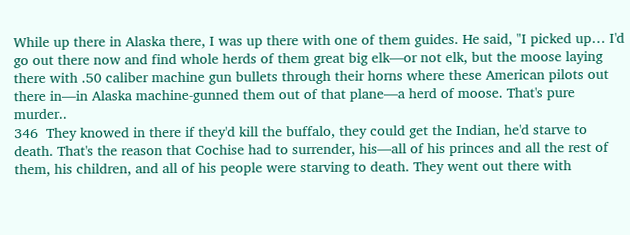While up there in Alaska there, I was up there with one of them guides. He said, "I picked up… I'd go out there now and find whole herds of them great big elk—or not elk, but the moose laying there with .50 caliber machine gun bullets through their horns where these American pilots out there in—in Alaska machine-gunned them out of that plane—a herd of moose. That's pure murder..
346  They knowed in there if they'd kill the buffalo, they could get the Indian, he'd starve to death. That's the reason that Cochise had to surrender, his—all of his princes and all the rest of them, his children, and all of his people were starving to death. They went out there with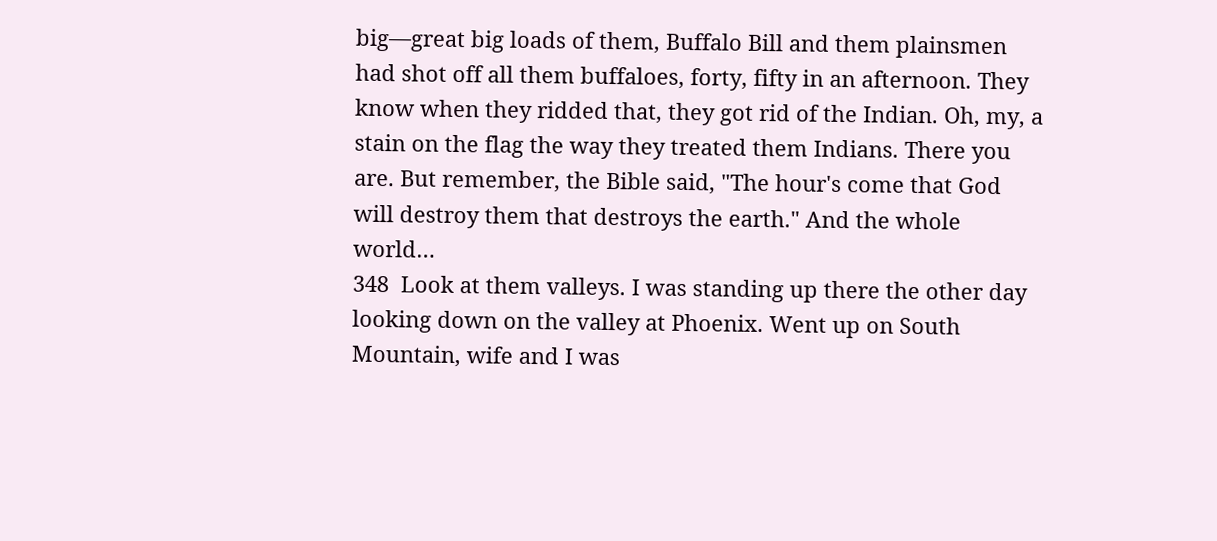big—great big loads of them, Buffalo Bill and them plainsmen had shot off all them buffaloes, forty, fifty in an afternoon. They know when they ridded that, they got rid of the Indian. Oh, my, a stain on the flag the way they treated them Indians. There you are. But remember, the Bible said, "The hour's come that God will destroy them that destroys the earth." And the whole world…
348  Look at them valleys. I was standing up there the other day looking down on the valley at Phoenix. Went up on South Mountain, wife and I was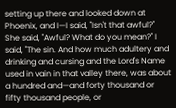setting up there and looked down at Phoenix, and I—I said, "Isn't that awful?" She said, "Awful? What do you mean?" I said, "The sin. And how much adultery and drinking and cursing and the Lord's Name used in vain in that valley there, was about a hundred and—and forty thousand or fifty thousand people, or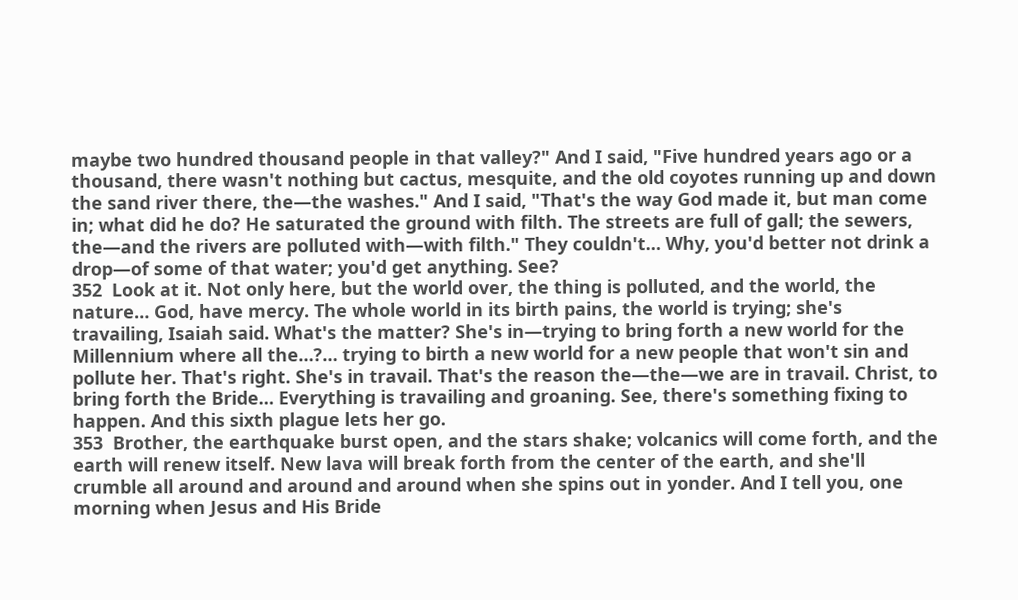maybe two hundred thousand people in that valley?" And I said, "Five hundred years ago or a thousand, there wasn't nothing but cactus, mesquite, and the old coyotes running up and down the sand river there, the—the washes." And I said, "That's the way God made it, but man come in; what did he do? He saturated the ground with filth. The streets are full of gall; the sewers, the—and the rivers are polluted with—with filth." They couldn't… Why, you'd better not drink a drop—of some of that water; you'd get anything. See?
352  Look at it. Not only here, but the world over, the thing is polluted, and the world, the nature… God, have mercy. The whole world in its birth pains, the world is trying; she's travailing, Isaiah said. What's the matter? She's in—trying to bring forth a new world for the Millennium where all the…?… trying to birth a new world for a new people that won't sin and pollute her. That's right. She's in travail. That's the reason the—the—we are in travail. Christ, to bring forth the Bride… Everything is travailing and groaning. See, there's something fixing to happen. And this sixth plague lets her go.
353  Brother, the earthquake burst open, and the stars shake; volcanics will come forth, and the earth will renew itself. New lava will break forth from the center of the earth, and she'll crumble all around and around and around when she spins out in yonder. And I tell you, one morning when Jesus and His Bride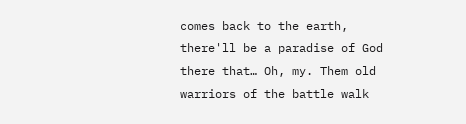comes back to the earth, there'll be a paradise of God there that… Oh, my. Them old warriors of the battle walk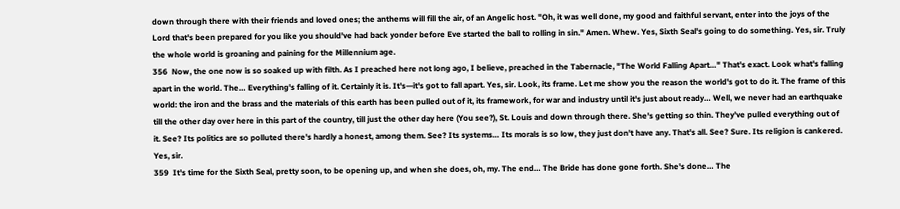down through there with their friends and loved ones; the anthems will fill the air, of an Angelic host. "Oh, it was well done, my good and faithful servant, enter into the joys of the Lord that's been prepared for you like you should've had back yonder before Eve started the ball to rolling in sin." Amen. Whew. Yes, Sixth Seal's going to do something. Yes, sir. Truly the whole world is groaning and paining for the Millennium age.
356  Now, the one now is so soaked up with filth. As I preached here not long ago, I believe, preached in the Tabernacle, "The World Falling Apart…" That's exact. Look what's falling apart in the world. The… Everything's falling of it. Certainly it is. It's—it's got to fall apart. Yes, sir. Look, its frame. Let me show you the reason the world's got to do it. The frame of this world: the iron and the brass and the materials of this earth has been pulled out of it, its framework, for war and industry until it's just about ready… Well, we never had an earthquake till the other day over here in this part of the country, till just the other day here (You see?), St. Louis and down through there. She's getting so thin. They've pulled everything out of it. See? Its politics are so polluted there's hardly a honest, among them. See? Its systems… Its morals is so low, they just don't have any. That's all. See? Sure. Its religion is cankered. Yes, sir.
359  It's time for the Sixth Seal, pretty soon, to be opening up, and when she does, oh, my. The end… The Bride has done gone forth. She's done… The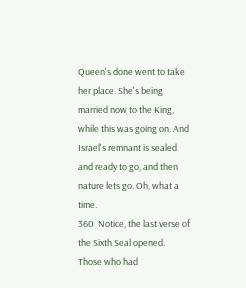Queen's done went to take her place. She's being married now to the King, while this was going on. And Israel's remnant is sealed and ready to go, and then nature lets go. Oh, what a time.
360  Notice, the last verse of the Sixth Seal opened. Those who had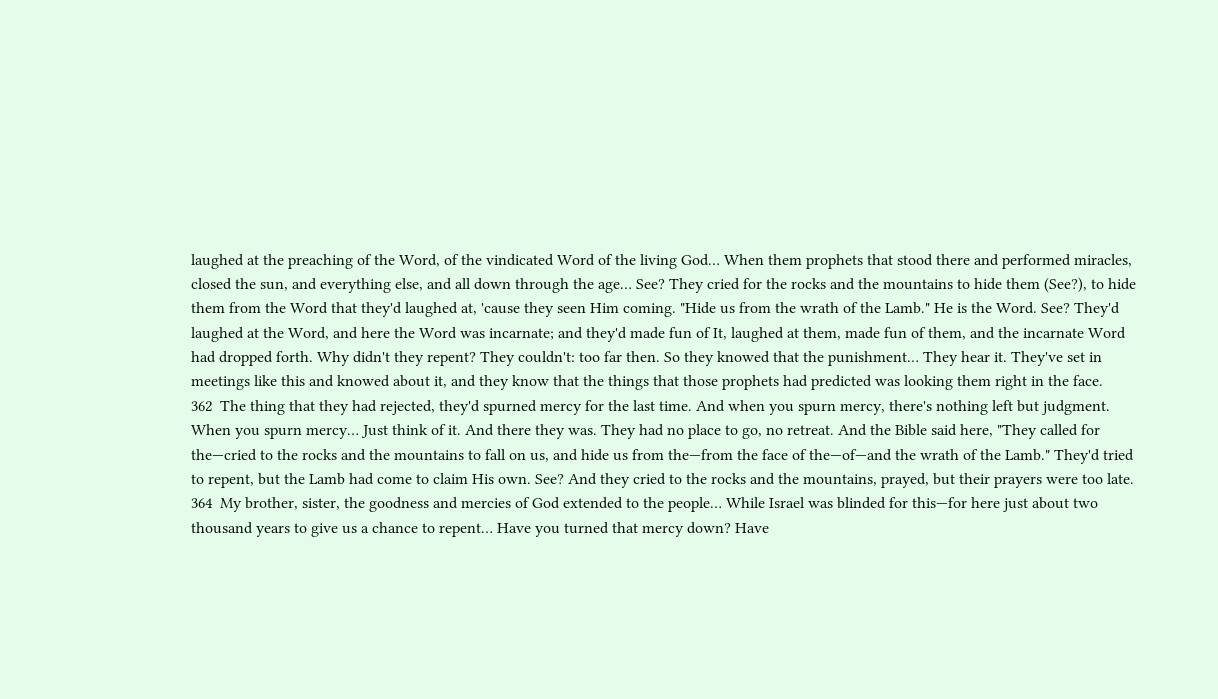laughed at the preaching of the Word, of the vindicated Word of the living God… When them prophets that stood there and performed miracles, closed the sun, and everything else, and all down through the age… See? They cried for the rocks and the mountains to hide them (See?), to hide them from the Word that they'd laughed at, 'cause they seen Him coming. "Hide us from the wrath of the Lamb." He is the Word. See? They'd laughed at the Word, and here the Word was incarnate; and they'd made fun of It, laughed at them, made fun of them, and the incarnate Word had dropped forth. Why didn't they repent? They couldn't: too far then. So they knowed that the punishment… They hear it. They've set in meetings like this and knowed about it, and they know that the things that those prophets had predicted was looking them right in the face.
362  The thing that they had rejected, they'd spurned mercy for the last time. And when you spurn mercy, there's nothing left but judgment. When you spurn mercy… Just think of it. And there they was. They had no place to go, no retreat. And the Bible said here, "They called for the—cried to the rocks and the mountains to fall on us, and hide us from the—from the face of the—of—and the wrath of the Lamb." They'd tried to repent, but the Lamb had come to claim His own. See? And they cried to the rocks and the mountains, prayed, but their prayers were too late.
364  My brother, sister, the goodness and mercies of God extended to the people… While Israel was blinded for this—for here just about two thousand years to give us a chance to repent… Have you turned that mercy down? Have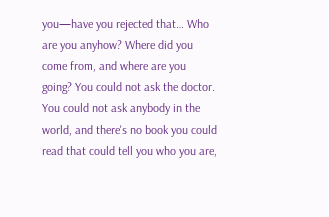you—have you rejected that… Who are you anyhow? Where did you come from, and where are you going? You could not ask the doctor. You could not ask anybody in the world, and there's no book you could read that could tell you who you are,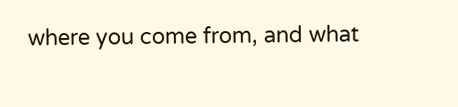where you come from, and what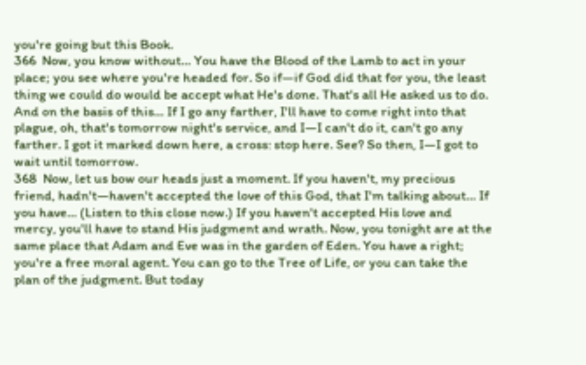you're going but this Book.
366  Now, you know without… You have the Blood of the Lamb to act in your place; you see where you're headed for. So if—if God did that for you, the least thing we could do would be accept what He's done. That's all He asked us to do. And on the basis of this… If I go any farther, I'll have to come right into that plague, oh, that's tomorrow night's service, and I—I can't do it, can't go any farther. I got it marked down here, a cross: stop here. See? So then, I—I got to wait until tomorrow.
368  Now, let us bow our heads just a moment. If you haven't, my precious friend, hadn't—haven't accepted the love of this God, that I'm talking about… If you have… (Listen to this close now.) If you haven't accepted His love and mercy, you'll have to stand His judgment and wrath. Now, you tonight are at the same place that Adam and Eve was in the garden of Eden. You have a right; you're a free moral agent. You can go to the Tree of Life, or you can take the plan of the judgment. But today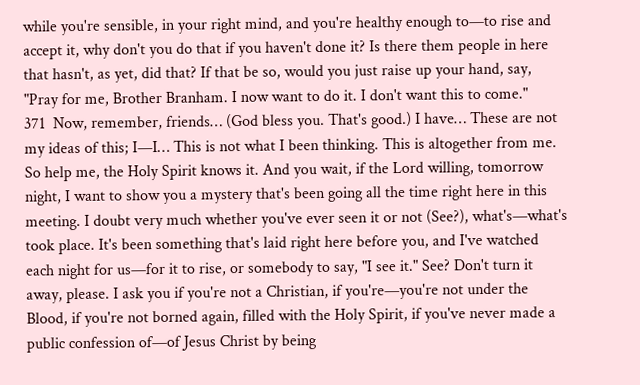while you're sensible, in your right mind, and you're healthy enough to—to rise and accept it, why don't you do that if you haven't done it? Is there them people in here that hasn't, as yet, did that? If that be so, would you just raise up your hand, say, "Pray for me, Brother Branham. I now want to do it. I don't want this to come."
371  Now, remember, friends… (God bless you. That's good.) I have… These are not my ideas of this; I—I… This is not what I been thinking. This is altogether from me. So help me, the Holy Spirit knows it. And you wait, if the Lord willing, tomorrow night, I want to show you a mystery that's been going all the time right here in this meeting. I doubt very much whether you've ever seen it or not (See?), what's—what's took place. It's been something that's laid right here before you, and I've watched each night for us—for it to rise, or somebody to say, "I see it." See? Don't turn it away, please. I ask you if you're not a Christian, if you're—you're not under the Blood, if you're not borned again, filled with the Holy Spirit, if you've never made a public confession of—of Jesus Christ by being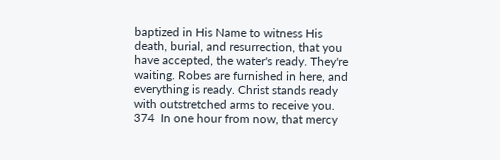baptized in His Name to witness His death, burial, and resurrection, that you have accepted, the water's ready. They're waiting. Robes are furnished in here, and everything is ready. Christ stands ready with outstretched arms to receive you.
374  In one hour from now, that mercy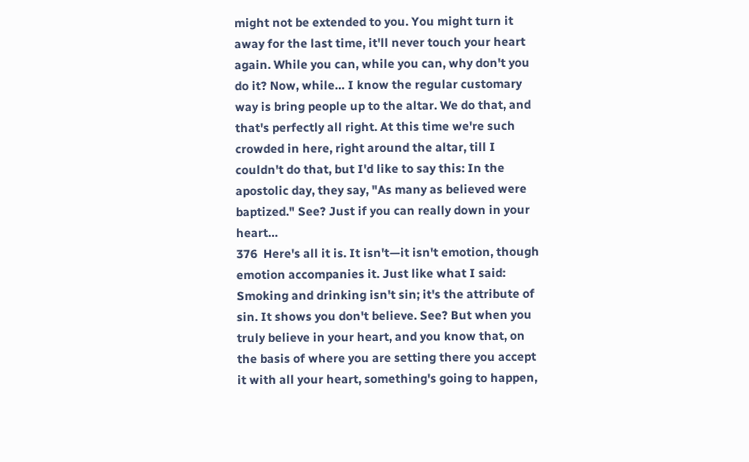might not be extended to you. You might turn it away for the last time, it'll never touch your heart again. While you can, while you can, why don't you do it? Now, while… I know the regular customary way is bring people up to the altar. We do that, and that's perfectly all right. At this time we're such crowded in here, right around the altar, till I couldn't do that, but I'd like to say this: In the apostolic day, they say, "As many as believed were baptized." See? Just if you can really down in your heart…
376  Here's all it is. It isn't—it isn't emotion, though emotion accompanies it. Just like what I said: Smoking and drinking isn't sin; it's the attribute of sin. It shows you don't believe. See? But when you truly believe in your heart, and you know that, on the basis of where you are setting there you accept it with all your heart, something's going to happen,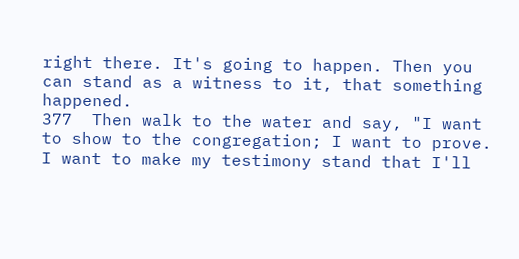right there. It's going to happen. Then you can stand as a witness to it, that something happened.
377  Then walk to the water and say, "I want to show to the congregation; I want to prove. I want to make my testimony stand that I'll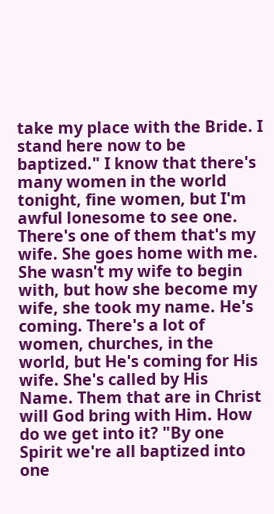take my place with the Bride. I stand here now to be baptized." I know that there's many women in the world tonight, fine women, but I'm awful lonesome to see one. There's one of them that's my wife. She goes home with me. She wasn't my wife to begin with, but how she become my wife, she took my name. He's coming. There's a lot of women, churches, in the world, but He's coming for His wife. She's called by His Name. Them that are in Christ will God bring with Him. How do we get into it? "By one Spirit we're all baptized into one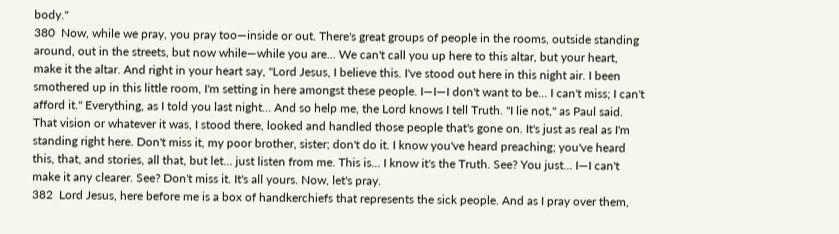body."
380  Now, while we pray, you pray too—inside or out. There's great groups of people in the rooms, outside standing around, out in the streets, but now while—while you are… We can't call you up here to this altar, but your heart, make it the altar. And right in your heart say, "Lord Jesus, I believe this. I've stood out here in this night air. I been smothered up in this little room, I'm setting in here amongst these people. I—I—I don't want to be… I can't miss; I can't afford it." Everything, as I told you last night… And so help me, the Lord knows I tell Truth. "I lie not," as Paul said. That vision or whatever it was, I stood there, looked and handled those people that's gone on. It's just as real as I'm standing right here. Don't miss it, my poor brother, sister; don't do it. I know you've heard preaching; you've heard this, that, and stories, all that, but let… just listen from me. This is… I know it's the Truth. See? You just… I—I can't make it any clearer. See? Don't miss it. It's all yours. Now, let's pray.
382  Lord Jesus, here before me is a box of handkerchiefs that represents the sick people. And as I pray over them,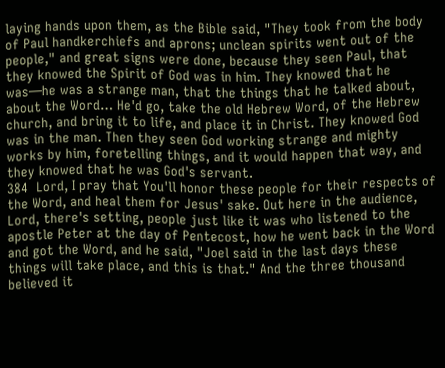laying hands upon them, as the Bible said, "They took from the body of Paul handkerchiefs and aprons; unclean spirits went out of the people," and great signs were done, because they seen Paul, that they knowed the Spirit of God was in him. They knowed that he was—he was a strange man, that the things that he talked about, about the Word… He'd go, take the old Hebrew Word, of the Hebrew church, and bring it to life, and place it in Christ. They knowed God was in the man. Then they seen God working strange and mighty works by him, foretelling things, and it would happen that way, and they knowed that he was God's servant.
384  Lord, I pray that You'll honor these people for their respects of the Word, and heal them for Jesus' sake. Out here in the audience, Lord, there's setting, people just like it was who listened to the apostle Peter at the day of Pentecost, how he went back in the Word and got the Word, and he said, "Joel said in the last days these things will take place, and this is that." And the three thousand believed it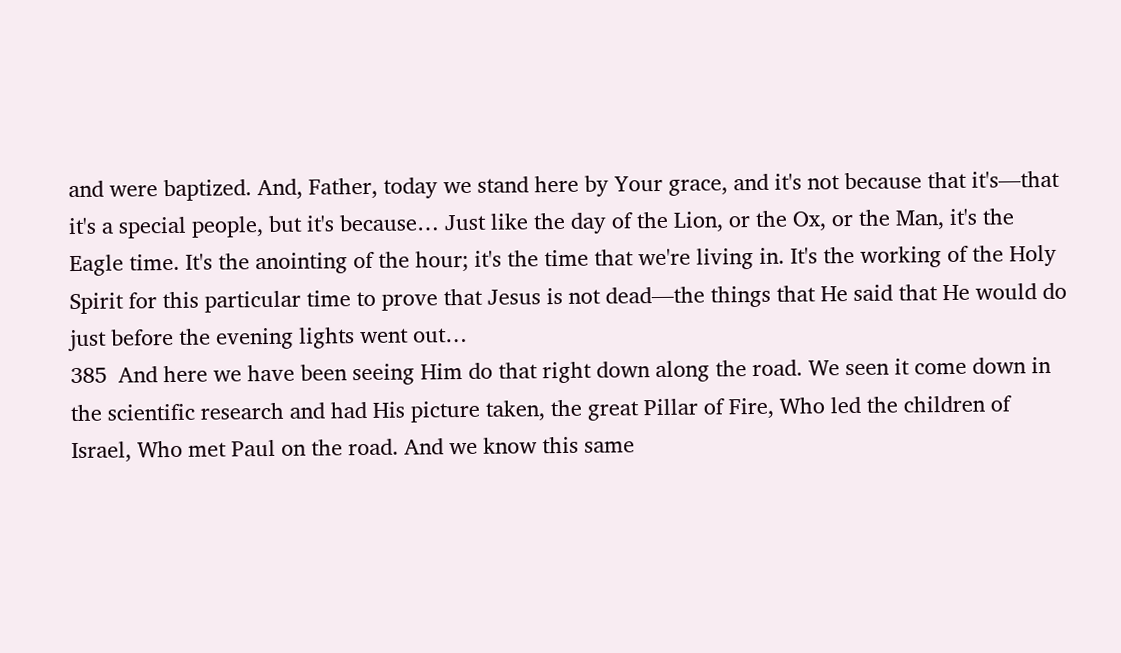and were baptized. And, Father, today we stand here by Your grace, and it's not because that it's—that it's a special people, but it's because… Just like the day of the Lion, or the Ox, or the Man, it's the Eagle time. It's the anointing of the hour; it's the time that we're living in. It's the working of the Holy Spirit for this particular time to prove that Jesus is not dead—the things that He said that He would do just before the evening lights went out…
385  And here we have been seeing Him do that right down along the road. We seen it come down in the scientific research and had His picture taken, the great Pillar of Fire, Who led the children of Israel, Who met Paul on the road. And we know this same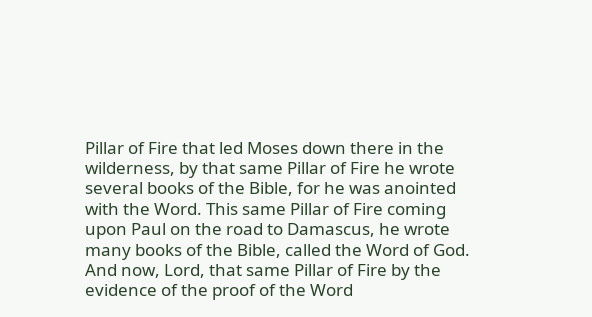Pillar of Fire that led Moses down there in the wilderness, by that same Pillar of Fire he wrote several books of the Bible, for he was anointed with the Word. This same Pillar of Fire coming upon Paul on the road to Damascus, he wrote many books of the Bible, called the Word of God. And now, Lord, that same Pillar of Fire by the evidence of the proof of the Word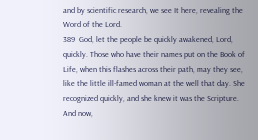and by scientific research, we see It here, revealing the Word of the Lord.
389  God, let the people be quickly awakened, Lord, quickly. Those who have their names put on the Book of Life, when this flashes across their path, may they see, like the little ill-famed woman at the well that day. She recognized quickly, and she knew it was the Scripture. And now,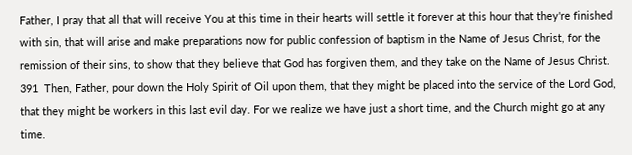Father, I pray that all that will receive You at this time in their hearts will settle it forever at this hour that they're finished with sin, that will arise and make preparations now for public confession of baptism in the Name of Jesus Christ, for the remission of their sins, to show that they believe that God has forgiven them, and they take on the Name of Jesus Christ.
391  Then, Father, pour down the Holy Spirit of Oil upon them, that they might be placed into the service of the Lord God, that they might be workers in this last evil day. For we realize we have just a short time, and the Church might go at any time.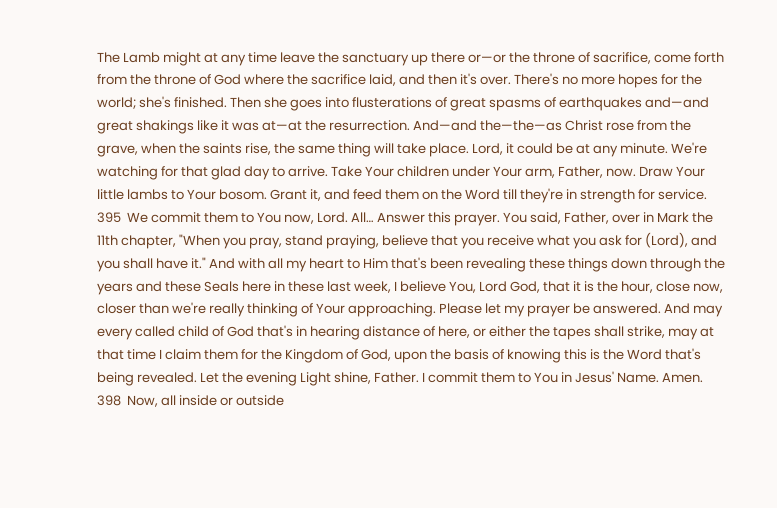The Lamb might at any time leave the sanctuary up there or—or the throne of sacrifice, come forth from the throne of God where the sacrifice laid, and then it's over. There's no more hopes for the world; she's finished. Then she goes into flusterations of great spasms of earthquakes and—and great shakings like it was at—at the resurrection. And—and the—the—as Christ rose from the grave, when the saints rise, the same thing will take place. Lord, it could be at any minute. We're watching for that glad day to arrive. Take Your children under Your arm, Father, now. Draw Your little lambs to Your bosom. Grant it, and feed them on the Word till they're in strength for service.
395  We commit them to You now, Lord. All… Answer this prayer. You said, Father, over in Mark the 11th chapter, "When you pray, stand praying, believe that you receive what you ask for (Lord), and you shall have it." And with all my heart to Him that's been revealing these things down through the years and these Seals here in these last week, I believe You, Lord God, that it is the hour, close now, closer than we're really thinking of Your approaching. Please let my prayer be answered. And may every called child of God that's in hearing distance of here, or either the tapes shall strike, may at that time I claim them for the Kingdom of God, upon the basis of knowing this is the Word that's being revealed. Let the evening Light shine, Father. I commit them to You in Jesus' Name. Amen.
398  Now, all inside or outside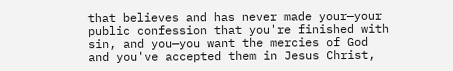that believes and has never made your—your public confession that you're finished with sin, and you—you want the mercies of God and you've accepted them in Jesus Christ,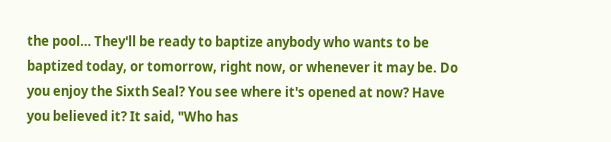the pool… They'll be ready to baptize anybody who wants to be baptized today, or tomorrow, right now, or whenever it may be. Do you enjoy the Sixth Seal? You see where it's opened at now? Have you believed it? It said, "Who has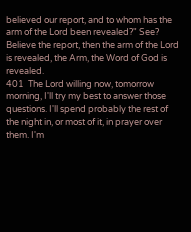believed our report, and to whom has the arm of the Lord been revealed?" See? Believe the report, then the arm of the Lord is revealed, the Arm, the Word of God is revealed.
401  The Lord willing now, tomorrow morning, I'll try my best to answer those questions. I'll spend probably the rest of the night in, or most of it, in prayer over them. I'm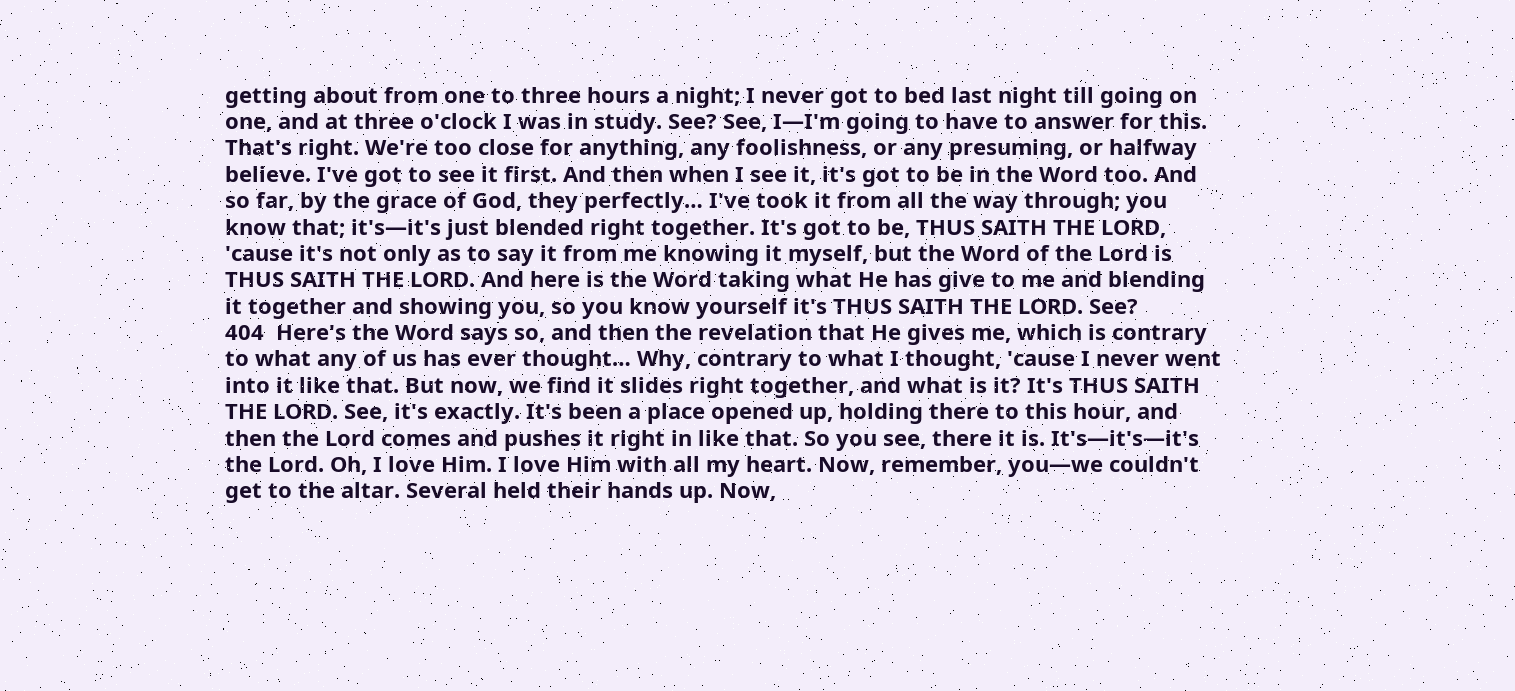getting about from one to three hours a night; I never got to bed last night till going on one, and at three o'clock I was in study. See? See, I—I'm going to have to answer for this. That's right. We're too close for anything, any foolishness, or any presuming, or halfway believe. I've got to see it first. And then when I see it, it's got to be in the Word too. And so far, by the grace of God, they perfectly… I've took it from all the way through; you know that; it's—it's just blended right together. It's got to be, THUS SAITH THE LORD, 'cause it's not only as to say it from me knowing it myself, but the Word of the Lord is THUS SAITH THE LORD. And here is the Word taking what He has give to me and blending it together and showing you, so you know yourself it's THUS SAITH THE LORD. See?
404  Here's the Word says so, and then the revelation that He gives me, which is contrary to what any of us has ever thought… Why, contrary to what I thought, 'cause I never went into it like that. But now, we find it slides right together, and what is it? It's THUS SAITH THE LORD. See, it's exactly. It's been a place opened up, holding there to this hour, and then the Lord comes and pushes it right in like that. So you see, there it is. It's—it's—it's the Lord. Oh, I love Him. I love Him with all my heart. Now, remember, you—we couldn't get to the altar. Several held their hands up. Now,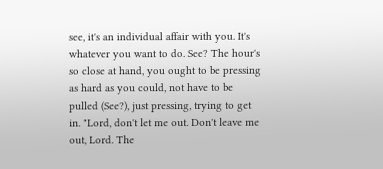see, it's an individual affair with you. It's whatever you want to do. See? The hour's so close at hand, you ought to be pressing as hard as you could, not have to be pulled (See?), just pressing, trying to get in. "Lord, don't let me out. Don't leave me out, Lord. The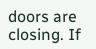doors are closing. If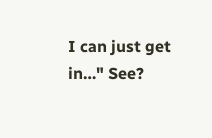I can just get in…" See?